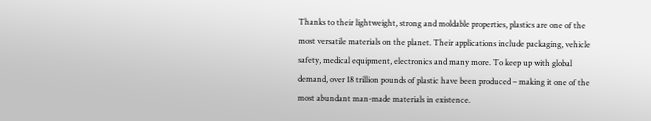Thanks to their lightweight, strong and moldable properties, plastics are one of the most versatile materials on the planet. Their applications include packaging, vehicle safety, medical equipment, electronics and many more. To keep up with global demand, over 18 trillion pounds of plastic have been produced – making it one of the most abundant man-made materials in existence.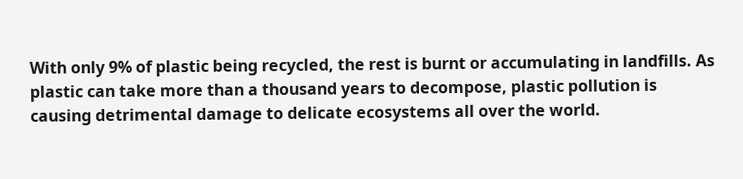With only 9% of plastic being recycled, the rest is burnt or accumulating in landfills. As plastic can take more than a thousand years to decompose, plastic pollution is causing detrimental damage to delicate ecosystems all over the world.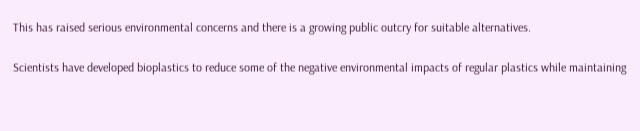This has raised serious environmental concerns and there is a growing public outcry for suitable alternatives.

Scientists have developed bioplastics to reduce some of the negative environmental impacts of regular plastics while maintaining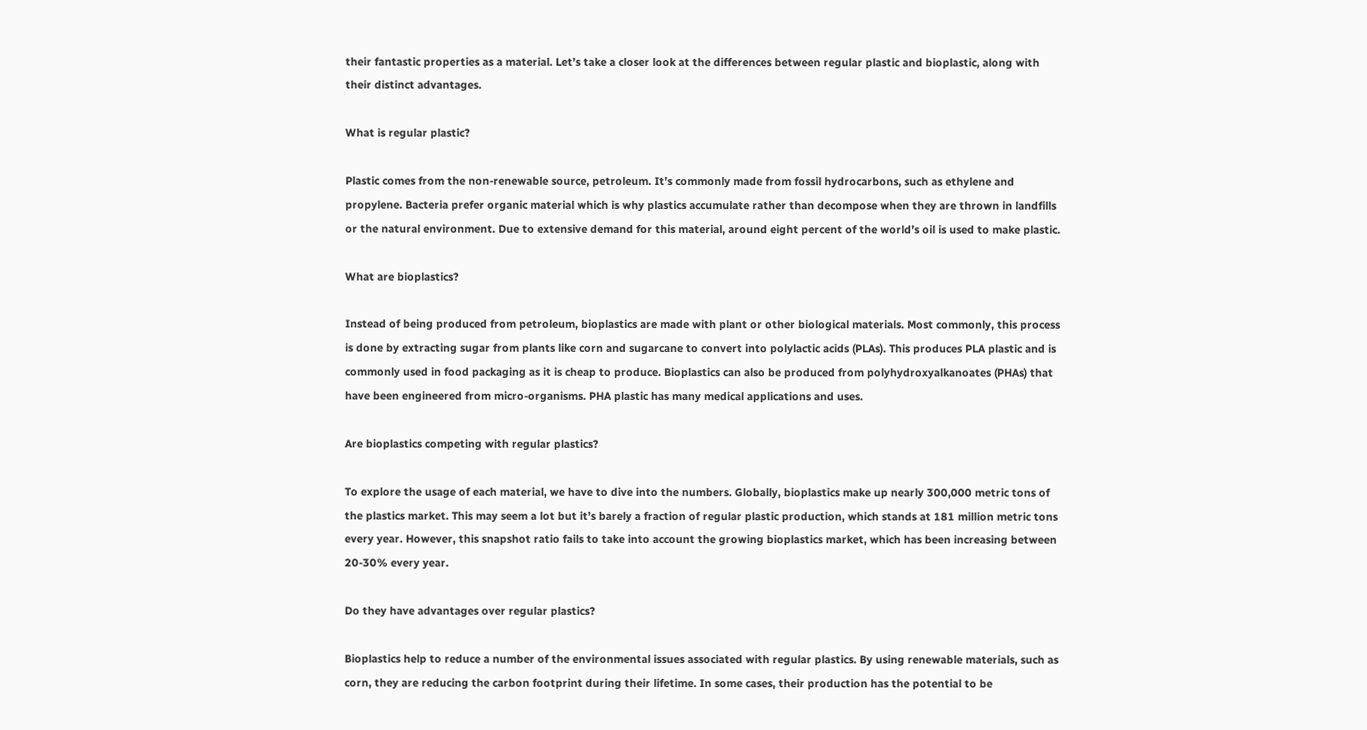their fantastic properties as a material. Let’s take a closer look at the differences between regular plastic and bioplastic, along with their distinct advantages.

What is regular plastic?

Plastic comes from the non-renewable source, petroleum. It’s commonly made from fossil hydrocarbons, such as ethylene and propylene. Bacteria prefer organic material which is why plastics accumulate rather than decompose when they are thrown in landfills or the natural environment. Due to extensive demand for this material, around eight percent of the world’s oil is used to make plastic.

What are bioplastics?

Instead of being produced from petroleum, bioplastics are made with plant or other biological materials. Most commonly, this process is done by extracting sugar from plants like corn and sugarcane to convert into polylactic acids (PLAs). This produces PLA plastic and is commonly used in food packaging as it is cheap to produce. Bioplastics can also be produced from polyhydroxyalkanoates (PHAs) that have been engineered from micro-organisms. PHA plastic has many medical applications and uses.

Are bioplastics competing with regular plastics?

To explore the usage of each material, we have to dive into the numbers. Globally, bioplastics make up nearly 300,000 metric tons of the plastics market. This may seem a lot but it’s barely a fraction of regular plastic production, which stands at 181 million metric tons every year. However, this snapshot ratio fails to take into account the growing bioplastics market, which has been increasing between 20-30% every year.

Do they have advantages over regular plastics?

Bioplastics help to reduce a number of the environmental issues associated with regular plastics. By using renewable materials, such as corn, they are reducing the carbon footprint during their lifetime. In some cases, their production has the potential to be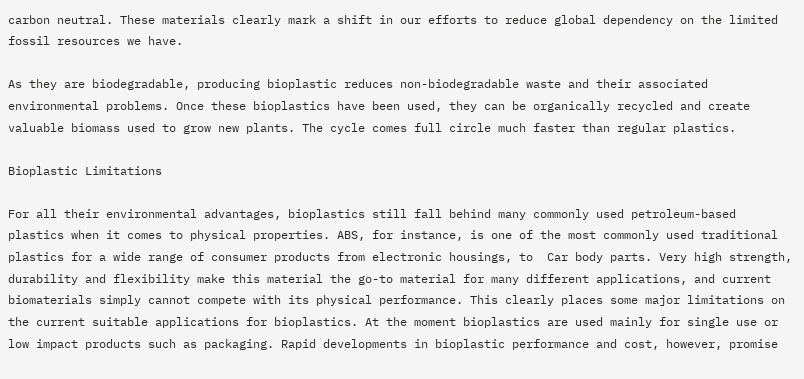carbon neutral. These materials clearly mark a shift in our efforts to reduce global dependency on the limited fossil resources we have.

As they are biodegradable, producing bioplastic reduces non-biodegradable waste and their associated environmental problems. Once these bioplastics have been used, they can be organically recycled and create valuable biomass used to grow new plants. The cycle comes full circle much faster than regular plastics.

Bioplastic Limitations

For all their environmental advantages, bioplastics still fall behind many commonly used petroleum-based plastics when it comes to physical properties. ABS, for instance, is one of the most commonly used traditional plastics for a wide range of consumer products from electronic housings, to  Car body parts. Very high strength, durability and flexibility make this material the go-to material for many different applications, and current biomaterials simply cannot compete with its physical performance. This clearly places some major limitations on the current suitable applications for bioplastics. At the moment bioplastics are used mainly for single use or low impact products such as packaging. Rapid developments in bioplastic performance and cost, however, promise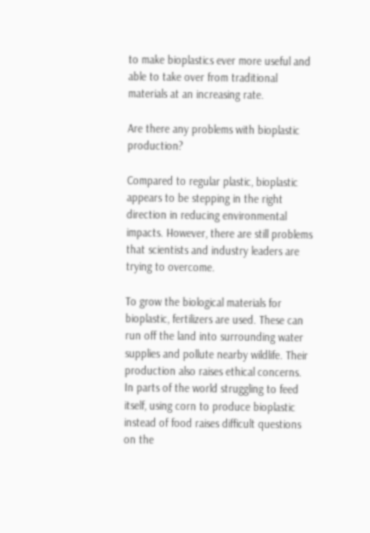to make bioplastics ever more useful and able to take over from traditional materials at an increasing rate.

Are there any problems with bioplastic production?

Compared to regular plastic, bioplastic appears to be stepping in the right direction in reducing environmental impacts. However, there are still problems that scientists and industry leaders are trying to overcome.

To grow the biological materials for bioplastic, fertilizers are used. These can run off the land into surrounding water supplies and pollute nearby wildlife. Their production also raises ethical concerns. In parts of the world struggling to feed itself, using corn to produce bioplastic instead of food raises difficult questions on the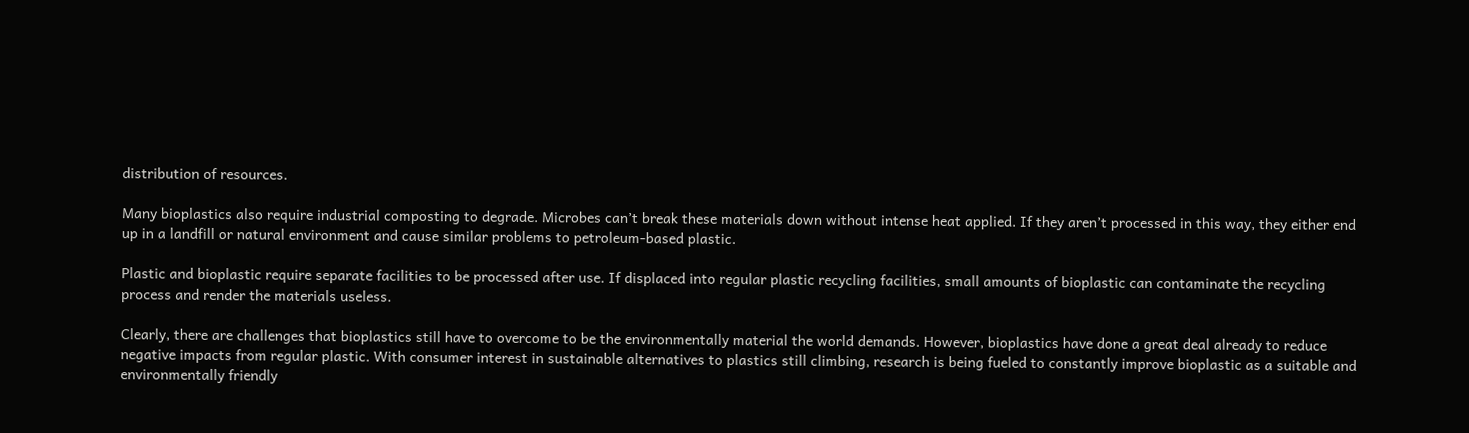distribution of resources.

Many bioplastics also require industrial composting to degrade. Microbes can’t break these materials down without intense heat applied. If they aren’t processed in this way, they either end up in a landfill or natural environment and cause similar problems to petroleum-based plastic.

Plastic and bioplastic require separate facilities to be processed after use. If displaced into regular plastic recycling facilities, small amounts of bioplastic can contaminate the recycling process and render the materials useless.

Clearly, there are challenges that bioplastics still have to overcome to be the environmentally material the world demands. However, bioplastics have done a great deal already to reduce negative impacts from regular plastic. With consumer interest in sustainable alternatives to plastics still climbing, research is being fueled to constantly improve bioplastic as a suitable and environmentally friendly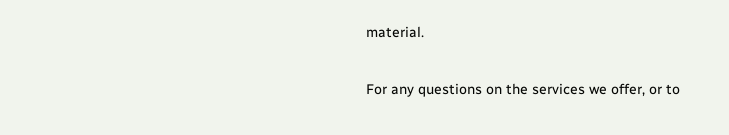material.

For any questions on the services we offer, or to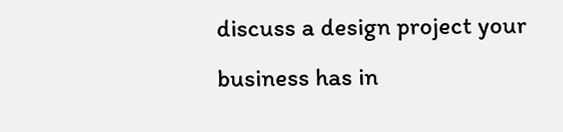discuss a design project your business has in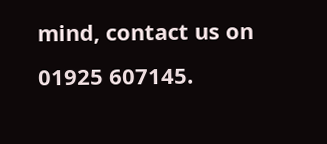mind, contact us on 01925 607145.